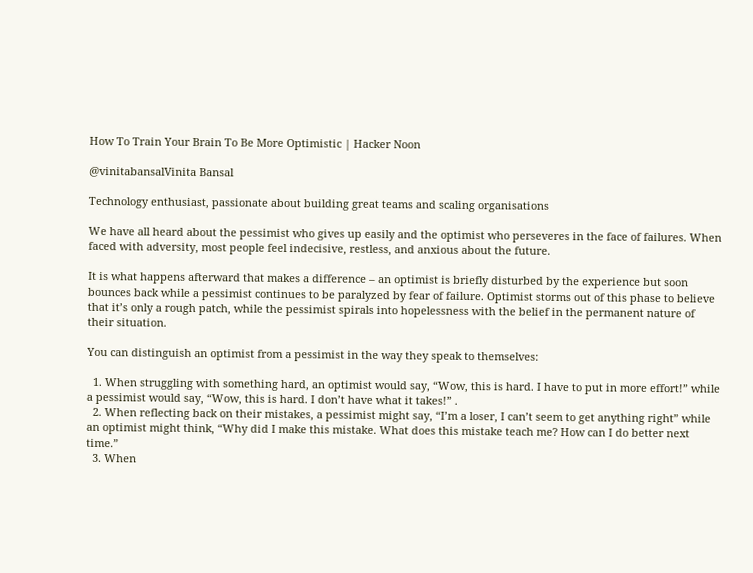How To Train Your Brain To Be More Optimistic | Hacker Noon

@vinitabansalVinita Bansal

Technology enthusiast, passionate about building great teams and scaling organisations

We have all heard about the pessimist who gives up easily and the optimist who perseveres in the face of failures. When faced with adversity, most people feel indecisive, restless, and anxious about the future.

It is what happens afterward that makes a difference – an optimist is briefly disturbed by the experience but soon bounces back while a pessimist continues to be paralyzed by fear of failure. Optimist storms out of this phase to believe that it’s only a rough patch, while the pessimist spirals into hopelessness with the belief in the permanent nature of their situation.

You can distinguish an optimist from a pessimist in the way they speak to themselves:

  1. When struggling with something hard, an optimist would say, “Wow, this is hard. I have to put in more effort!” while a pessimist would say, “Wow, this is hard. I don’t have what it takes!” .
  2. When reflecting back on their mistakes, a pessimist might say, “I’m a loser, I can’t seem to get anything right” while an optimist might think, “Why did I make this mistake. What does this mistake teach me? How can I do better next time.”
  3. When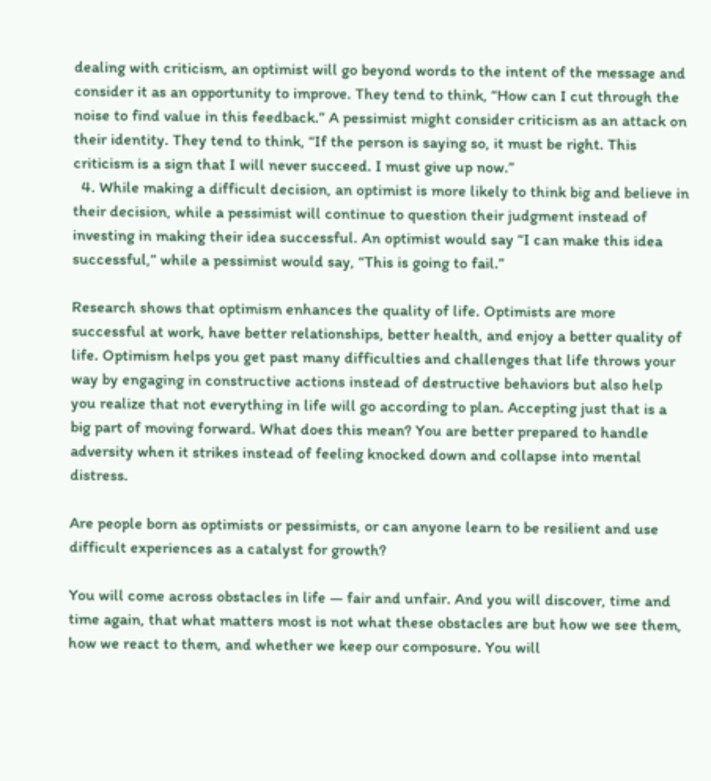dealing with criticism, an optimist will go beyond words to the intent of the message and consider it as an opportunity to improve. They tend to think, “How can I cut through the noise to find value in this feedback.” A pessimist might consider criticism as an attack on their identity. They tend to think, “If the person is saying so, it must be right. This criticism is a sign that I will never succeed. I must give up now.”
  4. While making a difficult decision, an optimist is more likely to think big and believe in their decision, while a pessimist will continue to question their judgment instead of investing in making their idea successful. An optimist would say “I can make this idea successful,” while a pessimist would say, “This is going to fail.”

Research shows that optimism enhances the quality of life. Optimists are more successful at work, have better relationships, better health, and enjoy a better quality of life. Optimism helps you get past many difficulties and challenges that life throws your way by engaging in constructive actions instead of destructive behaviors but also help you realize that not everything in life will go according to plan. Accepting just that is a big part of moving forward. What does this mean? You are better prepared to handle adversity when it strikes instead of feeling knocked down and collapse into mental distress.

Are people born as optimists or pessimists, or can anyone learn to be resilient and use difficult experiences as a catalyst for growth?

You will come across obstacles in life — fair and unfair. And you will discover, time and time again, that what matters most is not what these obstacles are but how we see them, how we react to them, and whether we keep our composure. You will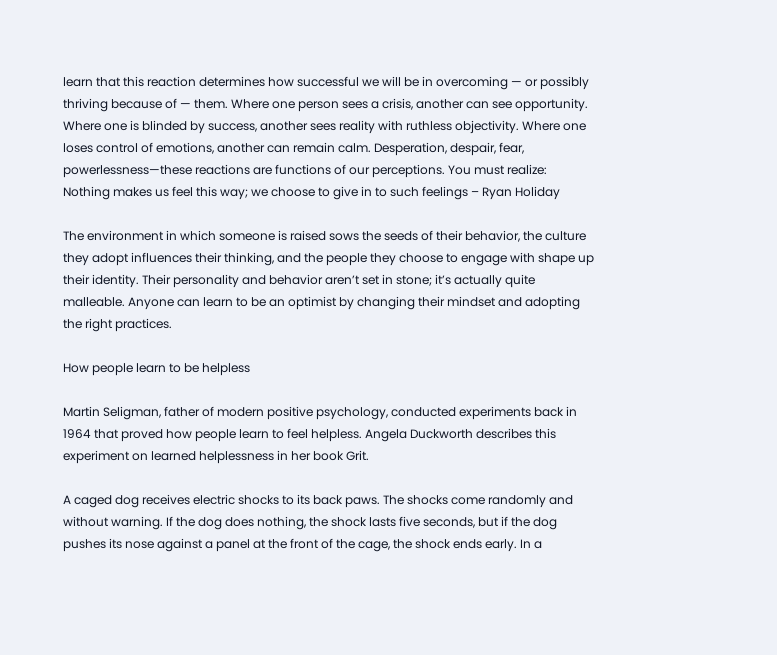learn that this reaction determines how successful we will be in overcoming — or possibly thriving because of — them. Where one person sees a crisis, another can see opportunity. Where one is blinded by success, another sees reality with ruthless objectivity. Where one loses control of emotions, another can remain calm. Desperation, despair, fear, powerlessness—these reactions are functions of our perceptions. You must realize: Nothing makes us feel this way; we choose to give in to such feelings – Ryan Holiday

The environment in which someone is raised sows the seeds of their behavior, the culture they adopt influences their thinking, and the people they choose to engage with shape up their identity. Their personality and behavior aren’t set in stone; it’s actually quite malleable. Anyone can learn to be an optimist by changing their mindset and adopting the right practices.

How people learn to be helpless

Martin Seligman, father of modern positive psychology, conducted experiments back in 1964 that proved how people learn to feel helpless. Angela Duckworth describes this experiment on learned helplessness in her book Grit.

A caged dog receives electric shocks to its back paws. The shocks come randomly and without warning. If the dog does nothing, the shock lasts five seconds, but if the dog pushes its nose against a panel at the front of the cage, the shock ends early. In a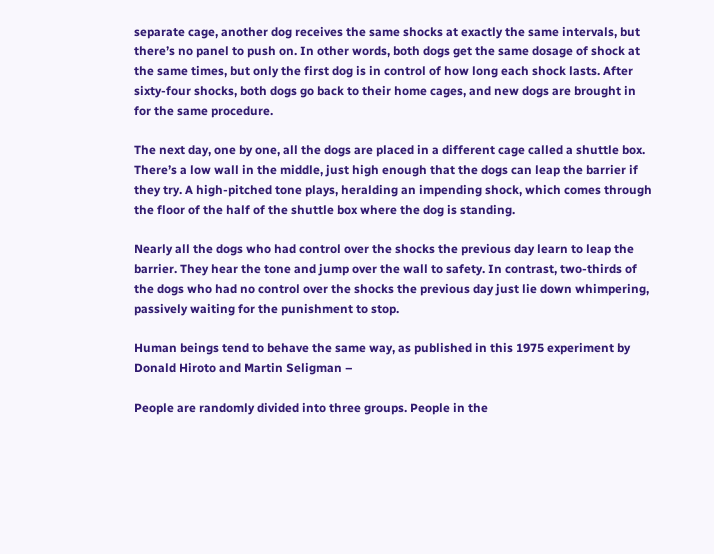separate cage, another dog receives the same shocks at exactly the same intervals, but there’s no panel to push on. In other words, both dogs get the same dosage of shock at the same times, but only the first dog is in control of how long each shock lasts. After sixty-four shocks, both dogs go back to their home cages, and new dogs are brought in for the same procedure.

The next day, one by one, all the dogs are placed in a different cage called a shuttle box. There’s a low wall in the middle, just high enough that the dogs can leap the barrier if they try. A high-pitched tone plays, heralding an impending shock, which comes through the floor of the half of the shuttle box where the dog is standing.

Nearly all the dogs who had control over the shocks the previous day learn to leap the barrier. They hear the tone and jump over the wall to safety. In contrast, two-thirds of the dogs who had no control over the shocks the previous day just lie down whimpering, passively waiting for the punishment to stop.

Human beings tend to behave the same way, as published in this 1975 experiment by Donald Hiroto and Martin Seligman –

People are randomly divided into three groups. People in the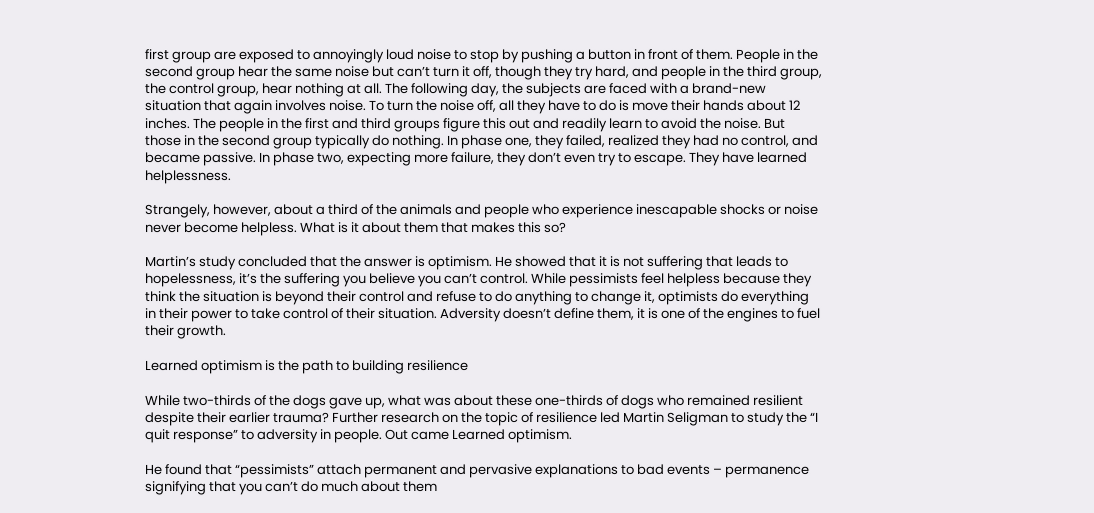first group are exposed to annoyingly loud noise to stop by pushing a button in front of them. People in the second group hear the same noise but can’t turn it off, though they try hard, and people in the third group, the control group, hear nothing at all. The following day, the subjects are faced with a brand-new situation that again involves noise. To turn the noise off, all they have to do is move their hands about 12 inches. The people in the first and third groups figure this out and readily learn to avoid the noise. But those in the second group typically do nothing. In phase one, they failed, realized they had no control, and became passive. In phase two, expecting more failure, they don’t even try to escape. They have learned helplessness.

Strangely, however, about a third of the animals and people who experience inescapable shocks or noise never become helpless. What is it about them that makes this so?

Martin’s study concluded that the answer is optimism. He showed that it is not suffering that leads to hopelessness, it’s the suffering you believe you can’t control. While pessimists feel helpless because they think the situation is beyond their control and refuse to do anything to change it, optimists do everything in their power to take control of their situation. Adversity doesn’t define them, it is one of the engines to fuel their growth.

Learned optimism is the path to building resilience

While two-thirds of the dogs gave up, what was about these one-thirds of dogs who remained resilient despite their earlier trauma? Further research on the topic of resilience led Martin Seligman to study the “I quit response” to adversity in people. Out came Learned optimism.

He found that “pessimists” attach permanent and pervasive explanations to bad events – permanence signifying that you can’t do much about them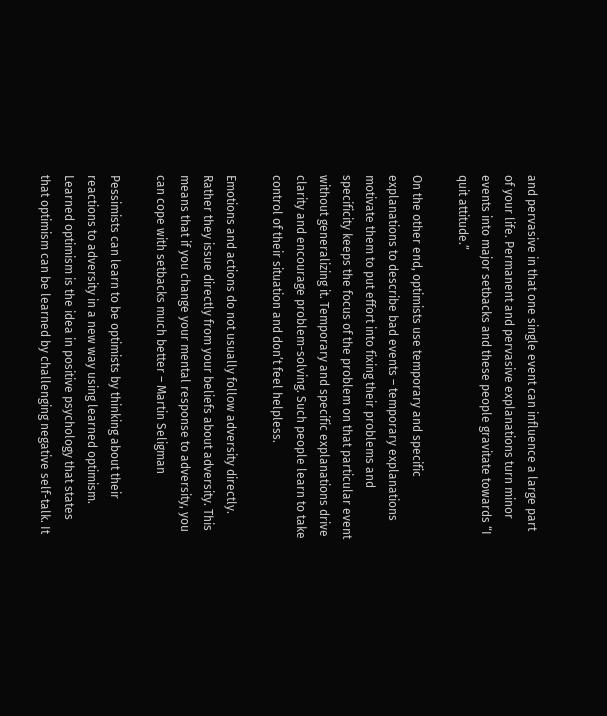and pervasive in that one single event can influence a large part of your life. Permanent and pervasive explanations turn minor events into major setbacks and these people gravitate towards “I quit attitude.”

On the other end, optimists use temporary and specific explanations to describe bad events – temporary explanations motivate them to put effort into fixing their problems and specificity keeps the focus of the problem on that particular event without generalizing it. Temporary and specific explanations drive clarity and encourage problem-solving. Such people learn to take control of their situation and don’t feel helpless.

Emotions and actions do not usually follow adversity directly. Rather they issue directly from your beliefs about adversity. This means that if you change your mental response to adversity, you can cope with setbacks much better – Martin Seligman

Pessimists can learn to be optimists by thinking about their reactions to adversity in a new way using learned optimism. Learned optimism is the idea in positive psychology that states that optimism can be learned by challenging negative self-talk. It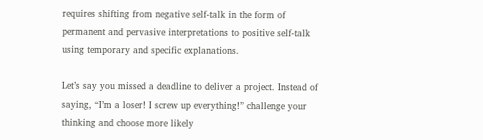requires shifting from negative self-talk in the form of permanent and pervasive interpretations to positive self-talk using temporary and specific explanations.

Let’s say you missed a deadline to deliver a project. Instead of saying, “I’m a loser! I screw up everything!” challenge your thinking and choose more likely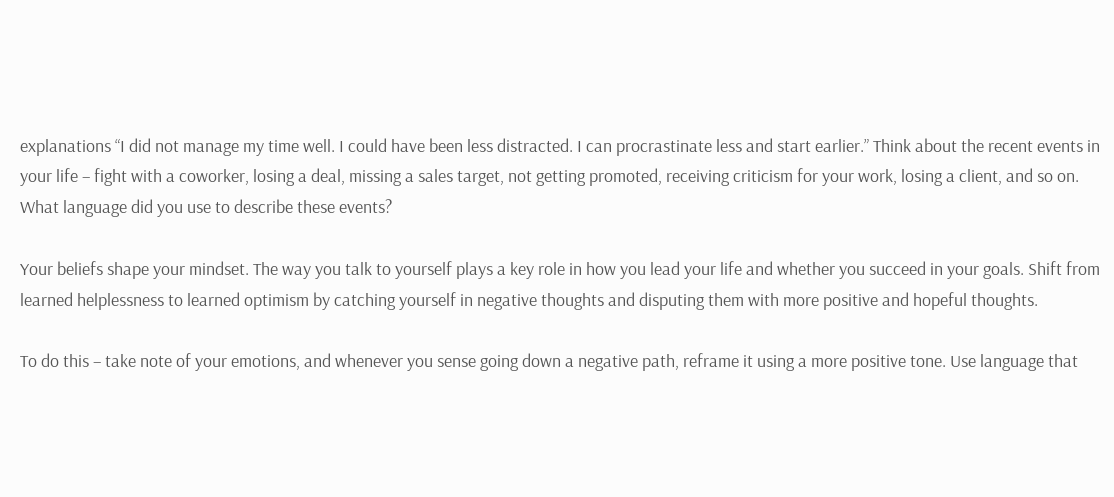explanations “I did not manage my time well. I could have been less distracted. I can procrastinate less and start earlier.” Think about the recent events in your life – fight with a coworker, losing a deal, missing a sales target, not getting promoted, receiving criticism for your work, losing a client, and so on. What language did you use to describe these events?

Your beliefs shape your mindset. The way you talk to yourself plays a key role in how you lead your life and whether you succeed in your goals. Shift from learned helplessness to learned optimism by catching yourself in negative thoughts and disputing them with more positive and hopeful thoughts.

To do this – take note of your emotions, and whenever you sense going down a negative path, reframe it using a more positive tone. Use language that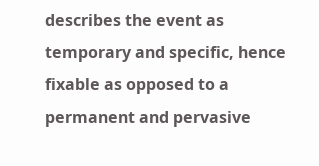describes the event as temporary and specific, hence fixable as opposed to a permanent and pervasive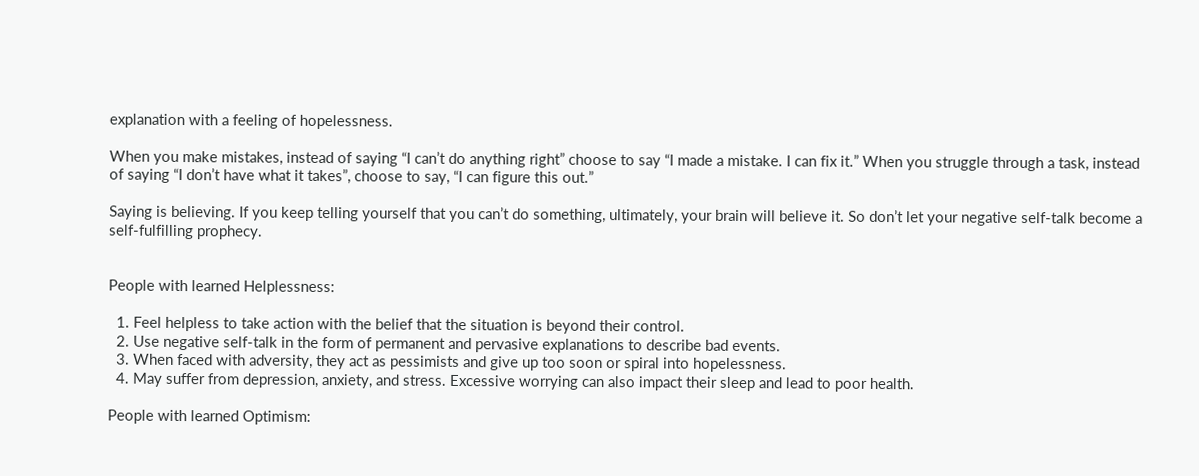explanation with a feeling of hopelessness.

When you make mistakes, instead of saying “I can’t do anything right” choose to say “I made a mistake. I can fix it.” When you struggle through a task, instead of saying “I don’t have what it takes”, choose to say, “I can figure this out.”

Saying is believing. If you keep telling yourself that you can’t do something, ultimately, your brain will believe it. So don’t let your negative self-talk become a self-fulfilling prophecy.


People with learned Helplessness:

  1. Feel helpless to take action with the belief that the situation is beyond their control.
  2. Use negative self-talk in the form of permanent and pervasive explanations to describe bad events.
  3. When faced with adversity, they act as pessimists and give up too soon or spiral into hopelessness.
  4. May suffer from depression, anxiety, and stress. Excessive worrying can also impact their sleep and lead to poor health.

People with learned Optimism: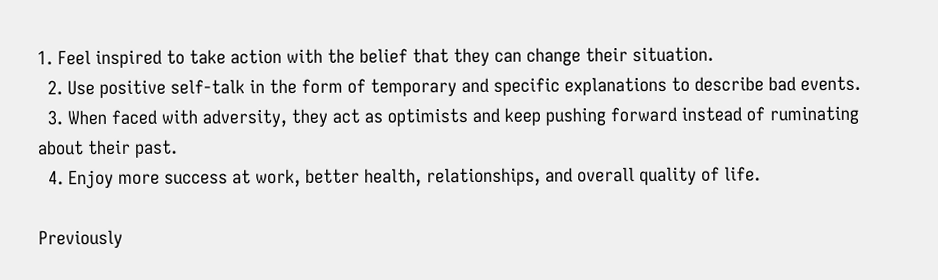1. Feel inspired to take action with the belief that they can change their situation.
  2. Use positive self-talk in the form of temporary and specific explanations to describe bad events.
  3. When faced with adversity, they act as optimists and keep pushing forward instead of ruminating about their past.
  4. Enjoy more success at work, better health, relationships, and overall quality of life.

Previously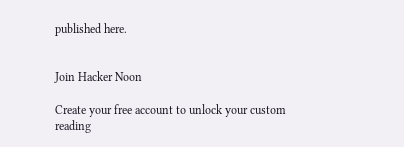published here.


Join Hacker Noon

Create your free account to unlock your custom reading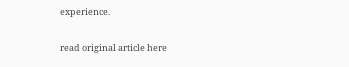experience.

read original article here